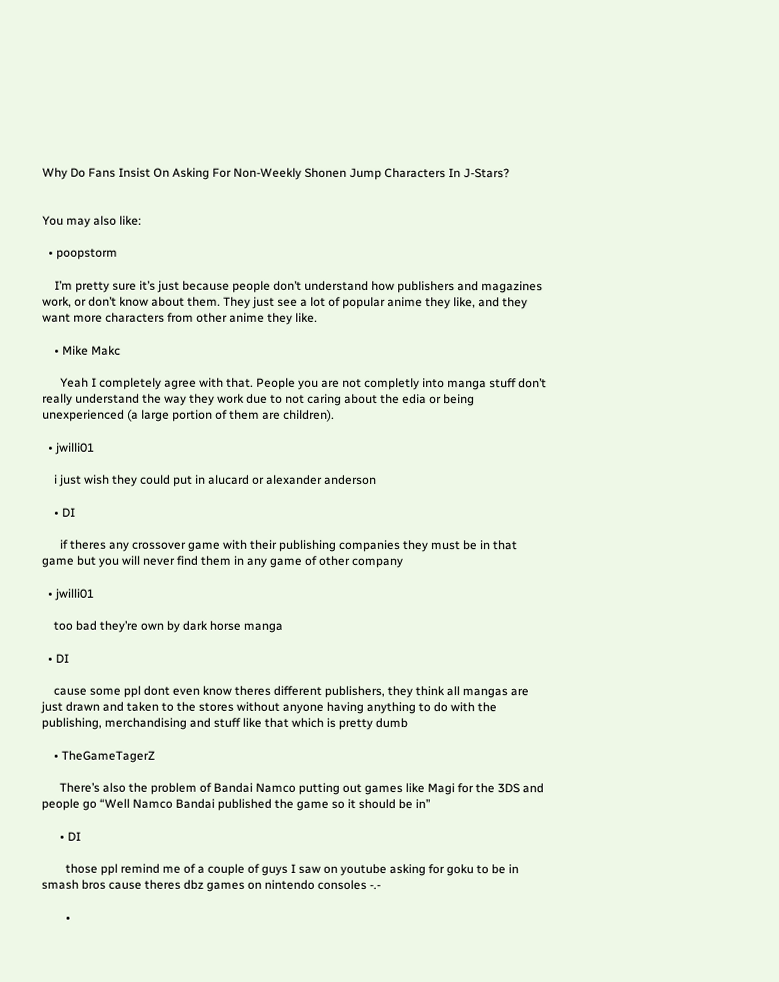Why Do Fans Insist On Asking For Non-Weekly Shonen Jump Characters In J-Stars?


You may also like:

  • poopstorm

    I’m pretty sure it’s just because people don’t understand how publishers and magazines work, or don’t know about them. They just see a lot of popular anime they like, and they want more characters from other anime they like.

    • Mike Makc

      Yeah I completely agree with that. People you are not completly into manga stuff don’t really understand the way they work due to not caring about the edia or being unexperienced (a large portion of them are children).

  • jwilli01

    i just wish they could put in alucard or alexander anderson

    • DI

      if theres any crossover game with their publishing companies they must be in that game but you will never find them in any game of other company

  • jwilli01

    too bad they’re own by dark horse manga

  • DI

    cause some ppl dont even know theres different publishers, they think all mangas are just drawn and taken to the stores without anyone having anything to do with the publishing, merchandising and stuff like that which is pretty dumb

    • TheGameTagerZ

      There’s also the problem of Bandai Namco putting out games like Magi for the 3DS and people go “Well Namco Bandai published the game so it should be in”

      • DI

        those ppl remind me of a couple of guys I saw on youtube asking for goku to be in smash bros cause theres dbz games on nintendo consoles -.-

        •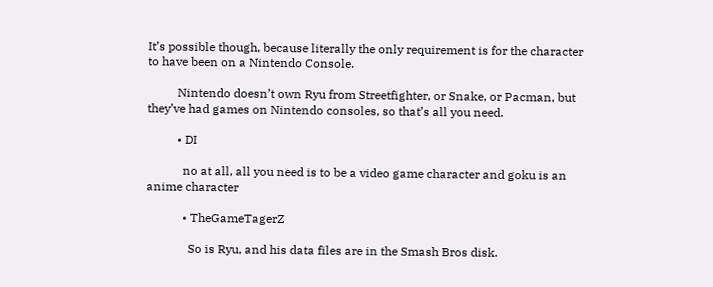It’s possible though, because literally the only requirement is for the character to have been on a Nintendo Console.

          Nintendo doesn’t own Ryu from Streetfighter, or Snake, or Pacman, but they’ve had games on Nintendo consoles, so that’s all you need.

          • DI

            no at all, all you need is to be a video game character and goku is an anime character

            • TheGameTagerZ

              So is Ryu, and his data files are in the Smash Bros disk.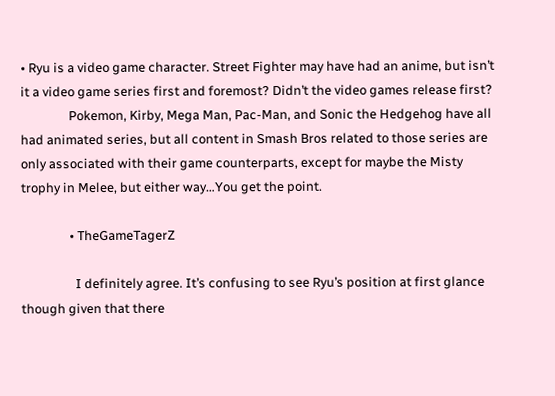• Ryu is a video game character. Street Fighter may have had an anime, but isn’t it a video game series first and foremost? Didn’t the video games release first?
                Pokemon, Kirby, Mega Man, Pac-Man, and Sonic the Hedgehog have all had animated series, but all content in Smash Bros related to those series are only associated with their game counterparts, except for maybe the Misty trophy in Melee, but either way…You get the point.

                • TheGameTagerZ

                  I definitely agree. It’s confusing to see Ryu’s position at first glance though given that there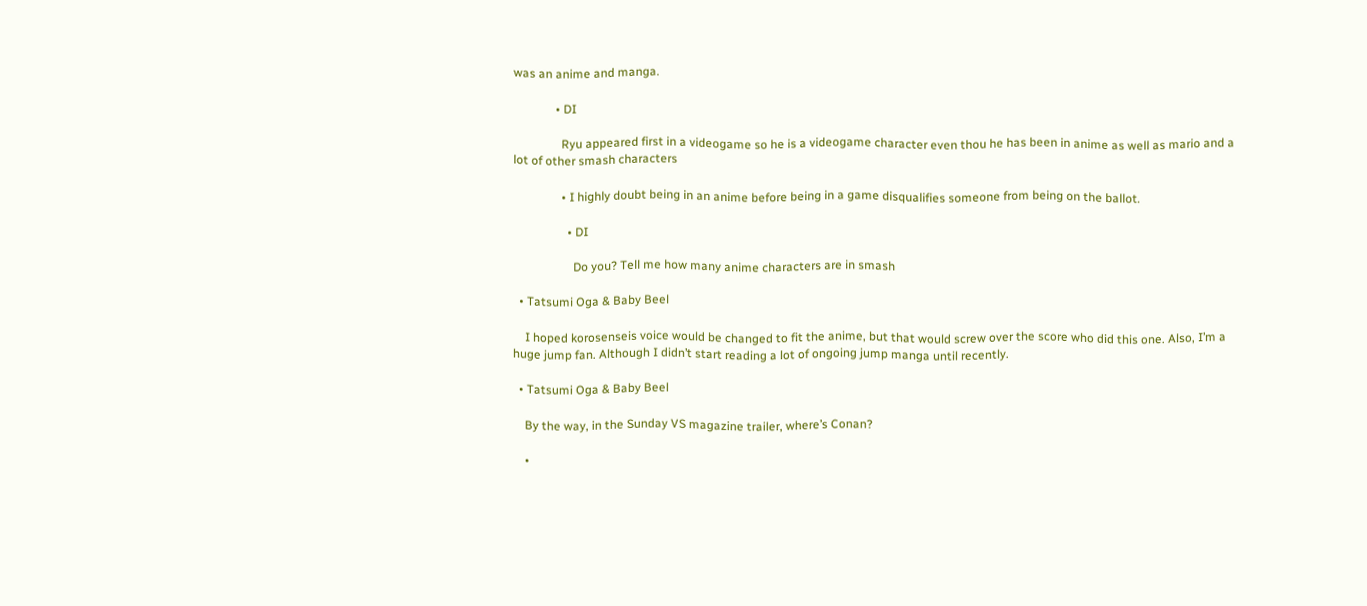was an anime and manga.

              • DI

                Ryu appeared first in a videogame so he is a videogame character even thou he has been in anime as well as mario and a lot of other smash characters

                • I highly doubt being in an anime before being in a game disqualifies someone from being on the ballot.

                  • DI

                    Do you? Tell me how many anime characters are in smash

  • Tatsumi Oga & Baby Beel

    I hoped korosenseis voice would be changed to fit the anime, but that would screw over the score who did this one. Also, I’m a huge jump fan. Although I didn’t start reading a lot of ongoing jump manga until recently.

  • Tatsumi Oga & Baby Beel

    By the way, in the Sunday VS magazine trailer, where’s Conan?

    •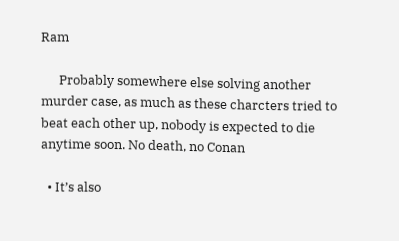Ram

      Probably somewhere else solving another murder case, as much as these charcters tried to beat each other up, nobody is expected to die anytime soon. No death, no Conan

  • It’s also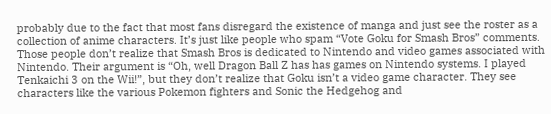probably due to the fact that most fans disregard the existence of manga and just see the roster as a collection of anime characters. It’s just like people who spam “Vote Goku for Smash Bros” comments. Those people don’t realize that Smash Bros is dedicated to Nintendo and video games associated with Nintendo. Their argument is “Oh, well Dragon Ball Z has has games on Nintendo systems. I played Tenkaichi 3 on the Wii!”, but they don’t realize that Goku isn’t a video game character. They see characters like the various Pokemon fighters and Sonic the Hedgehog and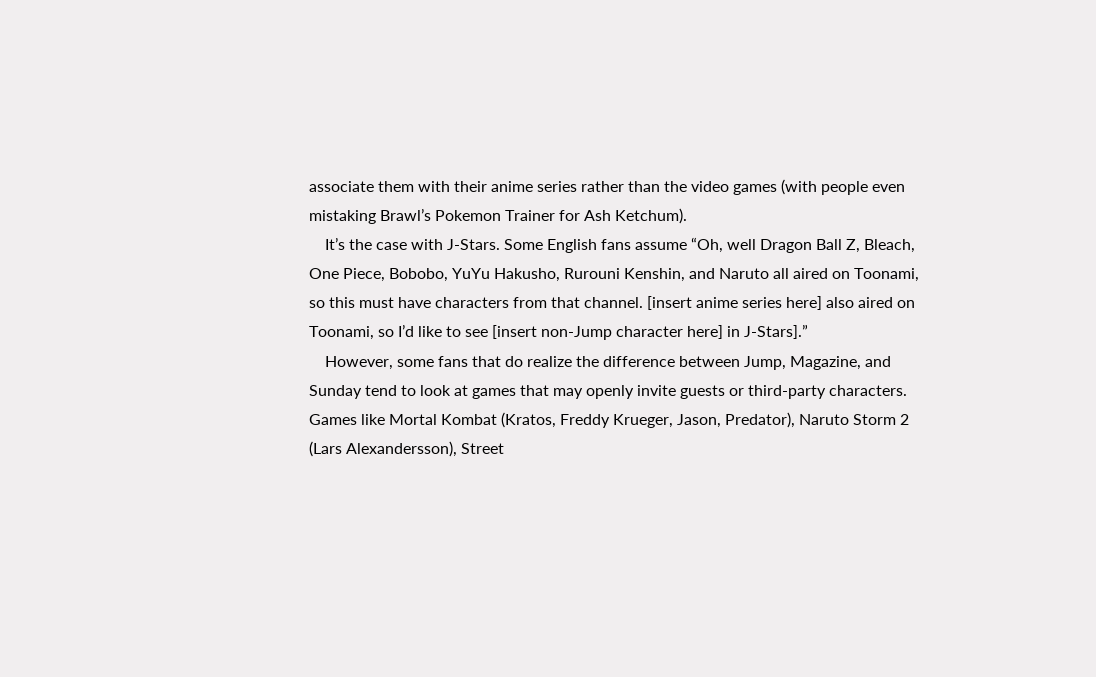associate them with their anime series rather than the video games (with people even mistaking Brawl’s Pokemon Trainer for Ash Ketchum).
    It’s the case with J-Stars. Some English fans assume “Oh, well Dragon Ball Z, Bleach, One Piece, Bobobo, YuYu Hakusho, Rurouni Kenshin, and Naruto all aired on Toonami, so this must have characters from that channel. [insert anime series here] also aired on Toonami, so I’d like to see [insert non-Jump character here] in J-Stars].”
    However, some fans that do realize the difference between Jump, Magazine, and Sunday tend to look at games that may openly invite guests or third-party characters. Games like Mortal Kombat (Kratos, Freddy Krueger, Jason, Predator), Naruto Storm 2 (Lars Alexandersson), Street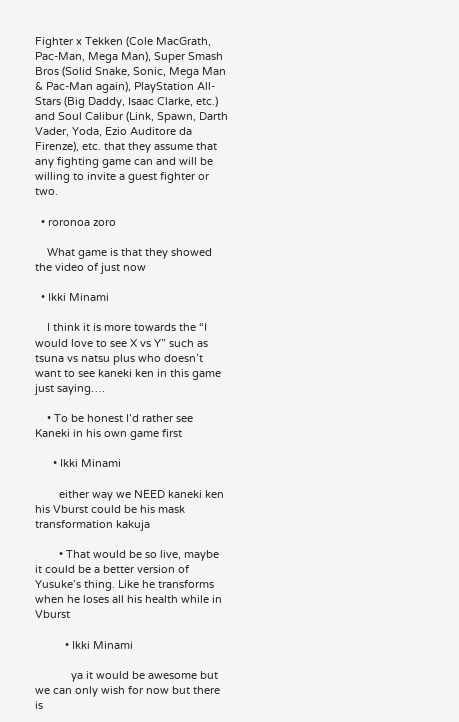Fighter x Tekken (Cole MacGrath, Pac-Man, Mega Man), Super Smash Bros (Solid Snake, Sonic, Mega Man & Pac-Man again), PlayStation All-Stars (Big Daddy, Isaac Clarke, etc.) and Soul Calibur (Link, Spawn, Darth Vader, Yoda, Ezio Auditore da Firenze), etc. that they assume that any fighting game can and will be willing to invite a guest fighter or two.

  • roronoa zoro

    What game is that they showed the video of just now

  • Ikki Minami

    I think it is more towards the “I would love to see X vs Y” such as tsuna vs natsu plus who doesn’t want to see kaneki ken in this game just saying….

    • To be honest I’d rather see Kaneki in his own game first

      • Ikki Minami

        either way we NEED kaneki ken his Vburst could be his mask transformation kakuja

        • That would be so live, maybe it could be a better version of Yusuke’s thing. Like he transforms when he loses all his health while in Vburst

          • Ikki Minami

            ya it would be awesome but we can only wish for now but there is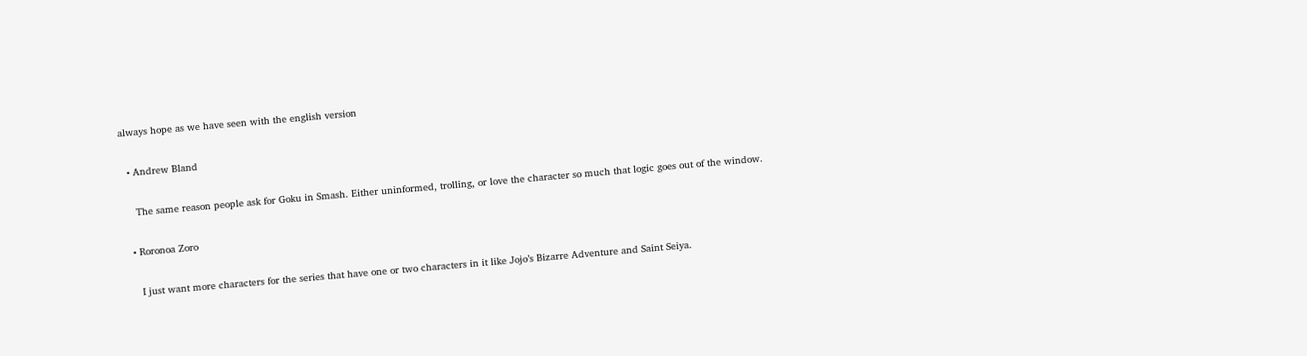always hope as we have seen with the english version

  • Andrew Bland

    The same reason people ask for Goku in Smash. Either uninformed, trolling, or love the character so much that logic goes out of the window.

  • Roronoa Zoro

    I just want more characters for the series that have one or two characters in it like Jojo’s Bizarre Adventure and Saint Seiya.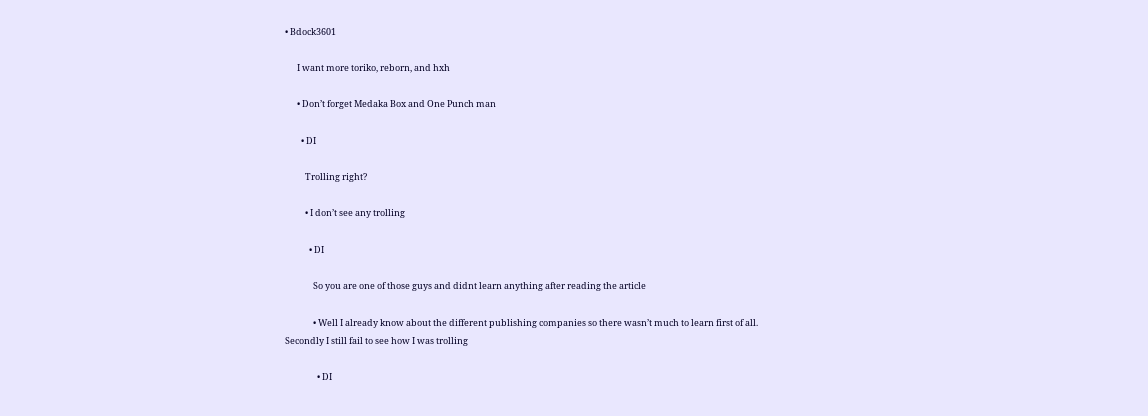• Bdock3601

      I want more toriko, reborn, and hxh

      • Don’t forget Medaka Box and One Punch man

        • DI

          Trolling right?

          • I don’t see any trolling

            • DI

              So you are one of those guys and didnt learn anything after reading the article

              • Well I already know about the different publishing companies so there wasn’t much to learn first of all. Secondly I still fail to see how I was trolling

                • DI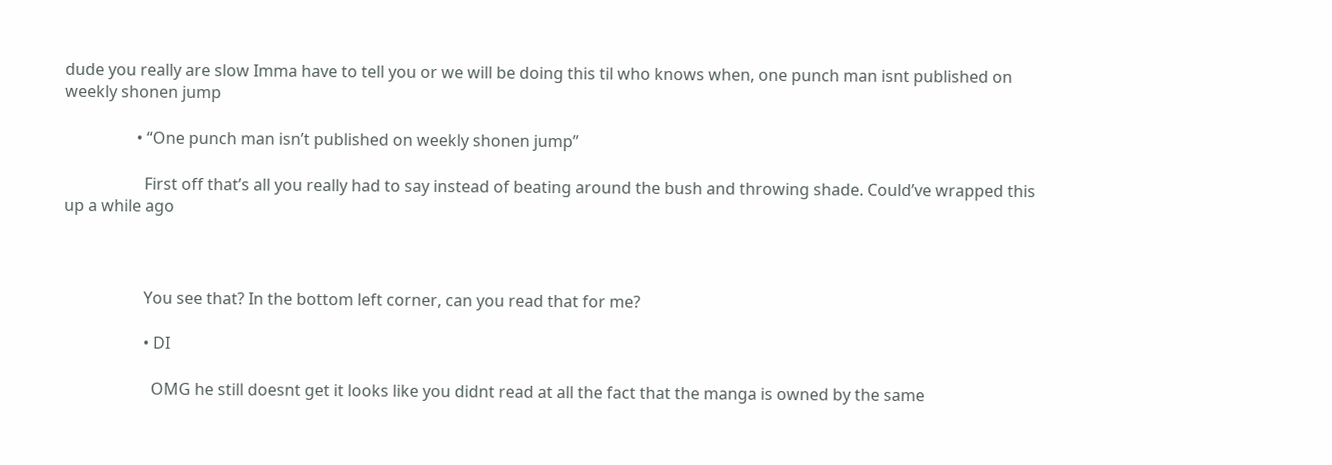dude you really are slow Imma have to tell you or we will be doing this til who knows when, one punch man isnt published on weekly shonen jump

                  • “One punch man isn’t published on weekly shonen jump”

                    First off that’s all you really had to say instead of beating around the bush and throwing shade. Could’ve wrapped this up a while ago



                    You see that? In the bottom left corner, can you read that for me?

                    • DI

                      OMG he still doesnt get it looks like you didnt read at all the fact that the manga is owned by the same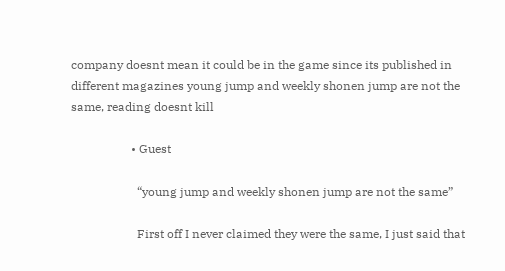company doesnt mean it could be in the game since its published in different magazines young jump and weekly shonen jump are not the same, reading doesnt kill

                    • Guest

                      “young jump and weekly shonen jump are not the same”

                      First off I never claimed they were the same, I just said that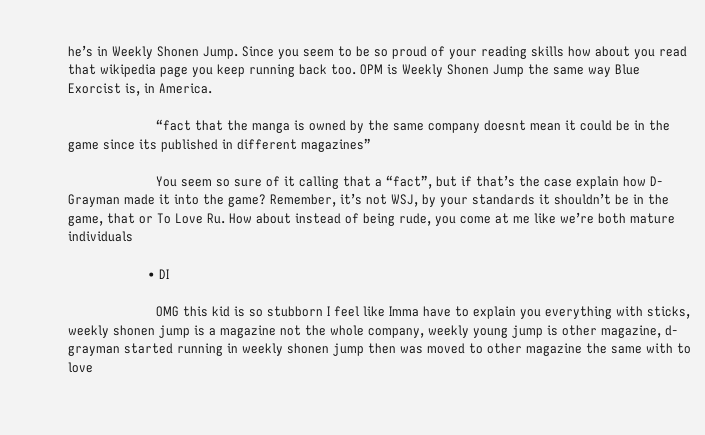he’s in Weekly Shonen Jump. Since you seem to be so proud of your reading skills how about you read that wikipedia page you keep running back too. OPM is Weekly Shonen Jump the same way Blue Exorcist is, in America.

                      “fact that the manga is owned by the same company doesnt mean it could be in the game since its published in different magazines”

                      You seem so sure of it calling that a “fact”, but if that’s the case explain how D-Grayman made it into the game? Remember, it’s not WSJ, by your standards it shouldn’t be in the game, that or To Love Ru. How about instead of being rude, you come at me like we’re both mature individuals

                    • DI

                      OMG this kid is so stubborn I feel like Imma have to explain you everything with sticks, weekly shonen jump is a magazine not the whole company, weekly young jump is other magazine, d-grayman started running in weekly shonen jump then was moved to other magazine the same with to love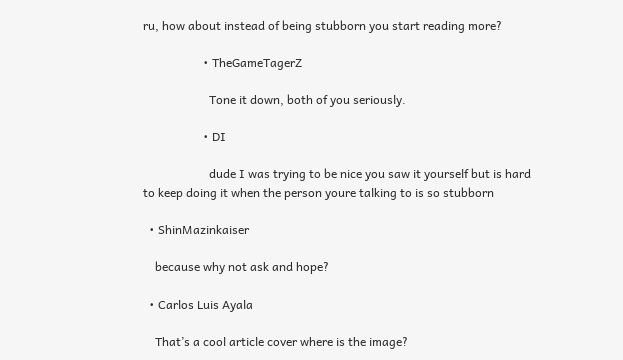ru, how about instead of being stubborn you start reading more?

                    • TheGameTagerZ

                      Tone it down, both of you seriously.

                    • DI

                      dude I was trying to be nice you saw it yourself but is hard to keep doing it when the person youre talking to is so stubborn

  • ShinMazinkaiser

    because why not ask and hope?

  • Carlos Luis Ayala

    That’s a cool article cover where is the image?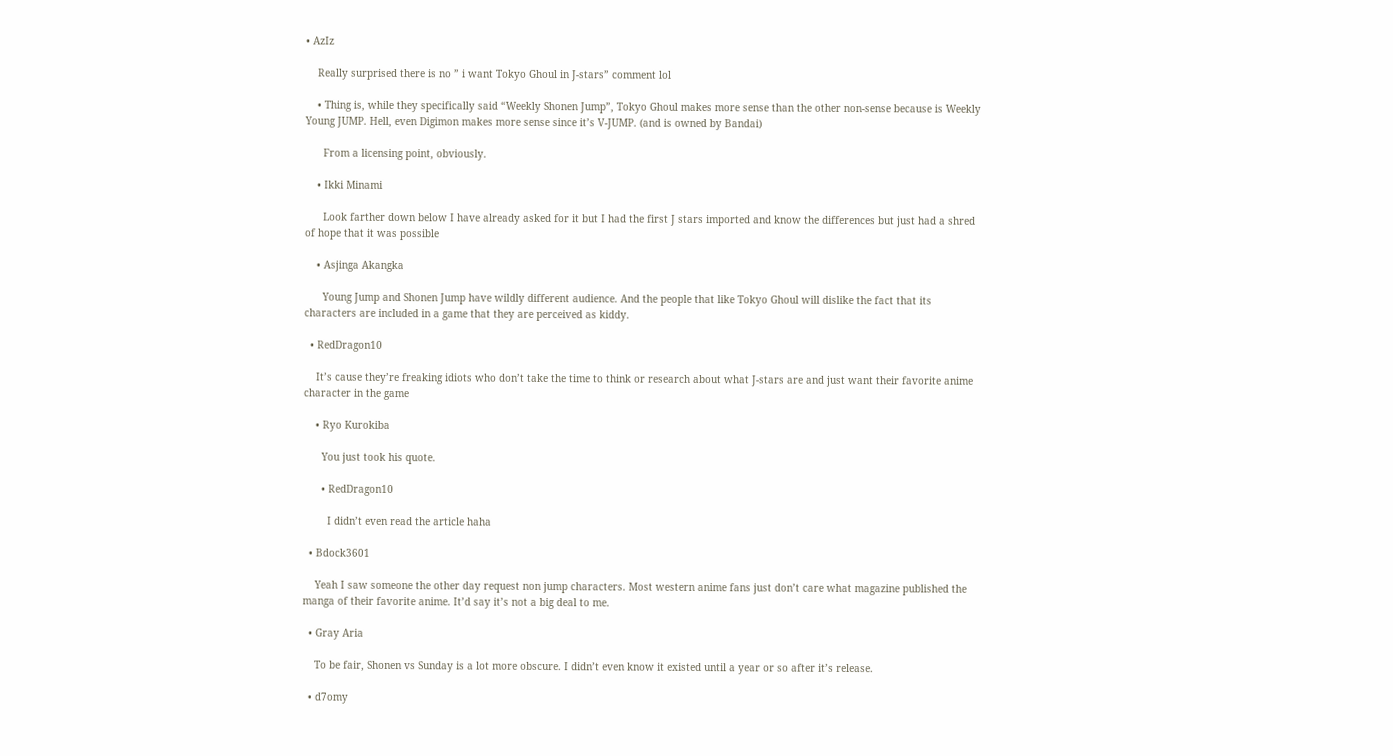• AzIz

    Really surprised there is no ” i want Tokyo Ghoul in J-stars” comment lol

    • Thing is, while they specifically said “Weekly Shonen Jump”, Tokyo Ghoul makes more sense than the other non-sense because is Weekly Young JUMP. Hell, even Digimon makes more sense since it’s V-JUMP. (and is owned by Bandai)

      From a licensing point, obviously.

    • Ikki Minami

      Look farther down below I have already asked for it but I had the first J stars imported and know the differences but just had a shred of hope that it was possible

    • Asjinga Akangka

      Young Jump and Shonen Jump have wildly different audience. And the people that like Tokyo Ghoul will dislike the fact that its characters are included in a game that they are perceived as kiddy.

  • RedDragon10

    It’s cause they’re freaking idiots who don’t take the time to think or research about what J-stars are and just want their favorite anime character in the game

    • Ryo Kurokiba

      You just took his quote.

      • RedDragon10

        I didn’t even read the article haha

  • Bdock3601

    Yeah I saw someone the other day request non jump characters. Most western anime fans just don’t care what magazine published the manga of their favorite anime. It’d say it’s not a big deal to me.

  • Gray Aria

    To be fair, Shonen vs Sunday is a lot more obscure. I didn’t even know it existed until a year or so after it’s release.

  • d7omy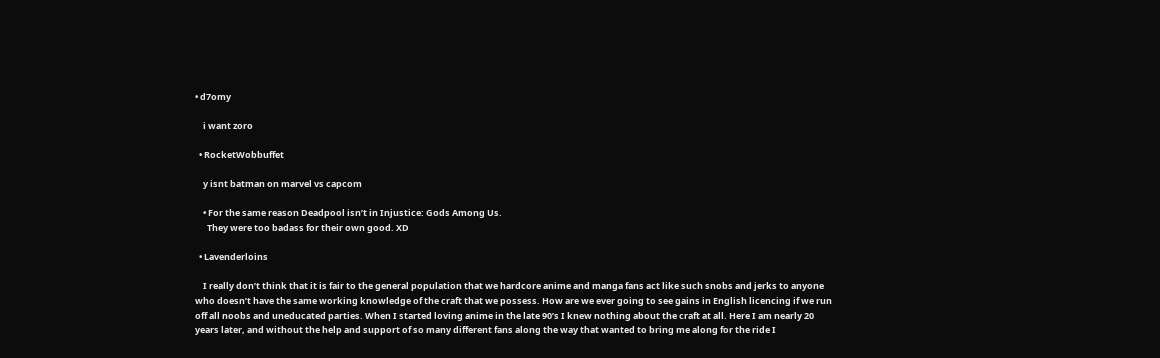• d7omy

    i want zoro

  • RocketWobbuffet

    y isnt batman on marvel vs capcom

    • For the same reason Deadpool isn’t in Injustice: Gods Among Us.
      They were too badass for their own good. XD

  • Lavenderloins

    I really don’t think that it is fair to the general population that we hardcore anime and manga fans act like such snobs and jerks to anyone who doesn’t have the same working knowledge of the craft that we possess. How are we ever going to see gains in English licencing if we run off all noobs and uneducated parties. When I started loving anime in the late 90’s I knew nothing about the craft at all. Here I am nearly 20 years later, and without the help and support of so many different fans along the way that wanted to bring me along for the ride I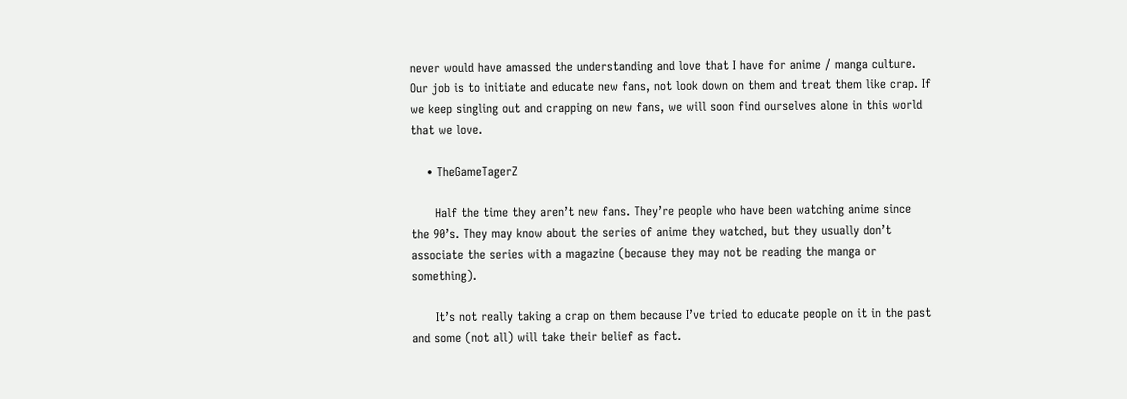never would have amassed the understanding and love that I have for anime / manga culture. Our job is to initiate and educate new fans, not look down on them and treat them like crap. If we keep singling out and crapping on new fans, we will soon find ourselves alone in this world that we love.

    • TheGameTagerZ

      Half the time they aren’t new fans. They’re people who have been watching anime since the 90’s. They may know about the series of anime they watched, but they usually don’t associate the series with a magazine (because they may not be reading the manga or something).

      It’s not really taking a crap on them because I’ve tried to educate people on it in the past and some (not all) will take their belief as fact.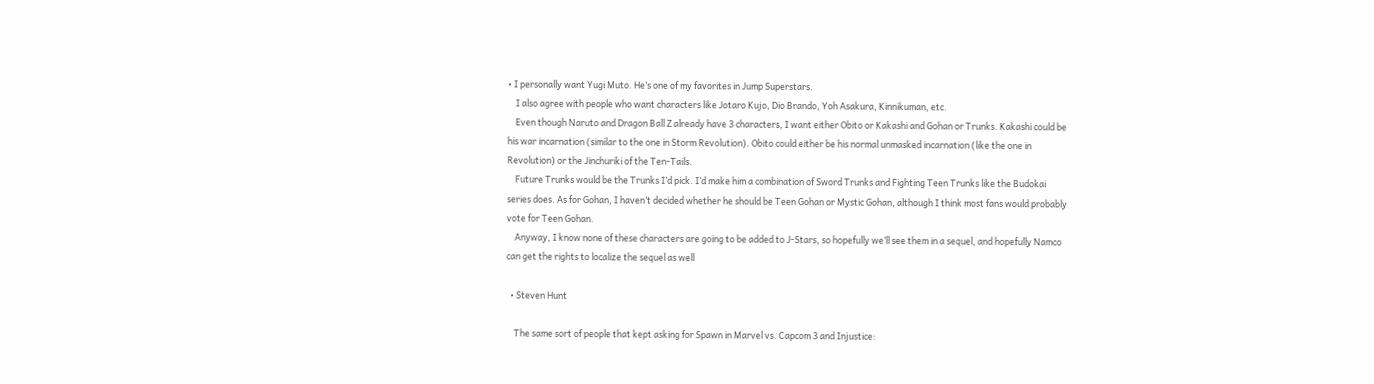• I personally want Yugi Muto. He’s one of my favorites in Jump Superstars.
    I also agree with people who want characters like Jotaro Kujo, Dio Brando, Yoh Asakura, Kinnikuman, etc.
    Even though Naruto and Dragon Ball Z already have 3 characters, I want either Obito or Kakashi and Gohan or Trunks. Kakashi could be his war incarnation (similar to the one in Storm Revolution). Obito could either be his normal unmasked incarnation (like the one in Revolution) or the Jinchuriki of the Ten-Tails.
    Future Trunks would be the Trunks I’d pick. I’d make him a combination of Sword Trunks and Fighting Teen Trunks like the Budokai series does. As for Gohan, I haven’t decided whether he should be Teen Gohan or Mystic Gohan, although I think most fans would probably vote for Teen Gohan.
    Anyway, I know none of these characters are going to be added to J-Stars, so hopefully we’ll see them in a sequel, and hopefully Namco can get the rights to localize the sequel as well

  • Steven Hunt

    The same sort of people that kept asking for Spawn in Marvel vs. Capcom 3 and Injustice: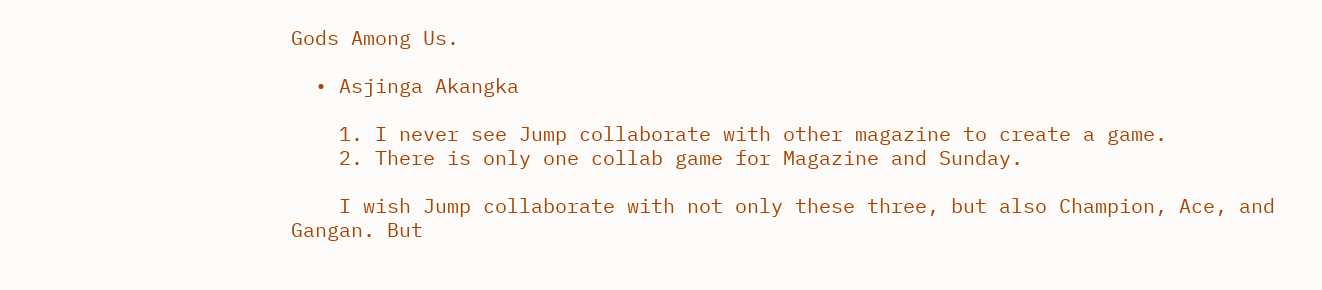Gods Among Us.

  • Asjinga Akangka

    1. I never see Jump collaborate with other magazine to create a game.
    2. There is only one collab game for Magazine and Sunday.

    I wish Jump collaborate with not only these three, but also Champion, Ace, and Gangan. But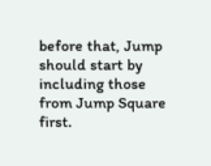before that, Jump should start by including those from Jump Square first.